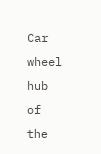Car wheel hub of the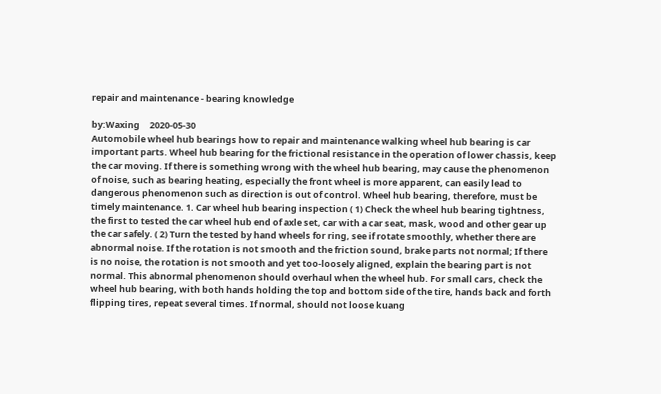repair and maintenance - bearing knowledge

by:Waxing     2020-05-30
Automobile wheel hub bearings how to repair and maintenance walking wheel hub bearing is car important parts. Wheel hub bearing for the frictional resistance in the operation of lower chassis, keep the car moving. If there is something wrong with the wheel hub bearing, may cause the phenomenon of noise, such as bearing heating, especially the front wheel is more apparent, can easily lead to dangerous phenomenon such as direction is out of control. Wheel hub bearing, therefore, must be timely maintenance. 1. Car wheel hub bearing inspection ( 1) Check the wheel hub bearing tightness, the first to tested the car wheel hub end of axle set, car with a car seat, mask, wood and other gear up the car safely. ( 2) Turn the tested by hand wheels for ring, see if rotate smoothly, whether there are abnormal noise. If the rotation is not smooth and the friction sound, brake parts not normal; If there is no noise, the rotation is not smooth and yet too-loosely aligned, explain the bearing part is not normal. This abnormal phenomenon should overhaul when the wheel hub. For small cars, check the wheel hub bearing, with both hands holding the top and bottom side of the tire, hands back and forth flipping tires, repeat several times. If normal, should not loose kuang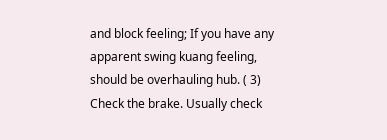and block feeling; If you have any apparent swing kuang feeling, should be overhauling hub. ( 3) Check the brake. Usually check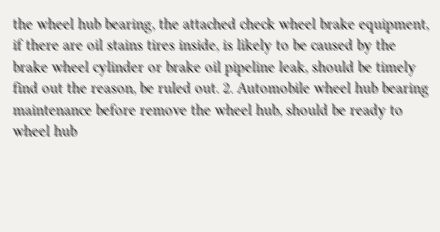the wheel hub bearing, the attached check wheel brake equipment, if there are oil stains tires inside, is likely to be caused by the brake wheel cylinder or brake oil pipeline leak, should be timely find out the reason, be ruled out. 2. Automobile wheel hub bearing maintenance before remove the wheel hub, should be ready to wheel hub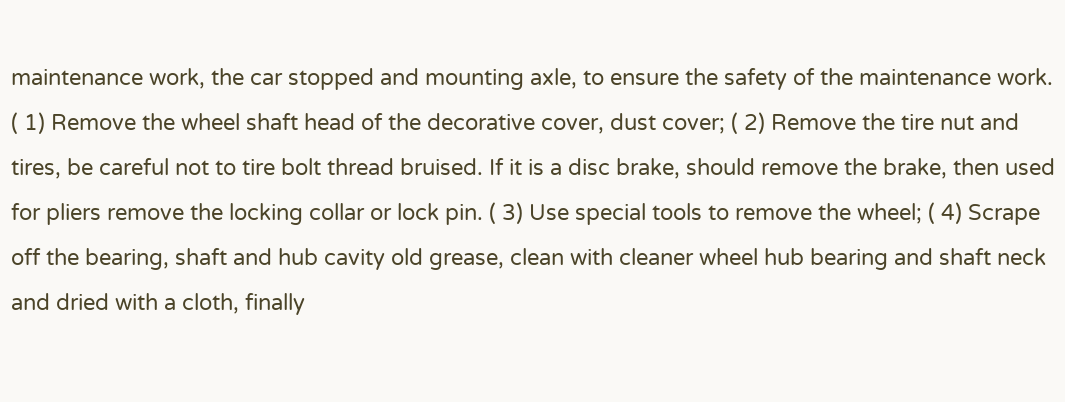maintenance work, the car stopped and mounting axle, to ensure the safety of the maintenance work. ( 1) Remove the wheel shaft head of the decorative cover, dust cover; ( 2) Remove the tire nut and tires, be careful not to tire bolt thread bruised. If it is a disc brake, should remove the brake, then used for pliers remove the locking collar or lock pin. ( 3) Use special tools to remove the wheel; ( 4) Scrape off the bearing, shaft and hub cavity old grease, clean with cleaner wheel hub bearing and shaft neck and dried with a cloth, finally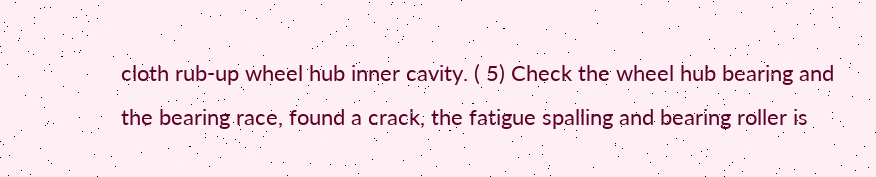cloth rub-up wheel hub inner cavity. ( 5) Check the wheel hub bearing and the bearing race, found a crack, the fatigue spalling and bearing roller is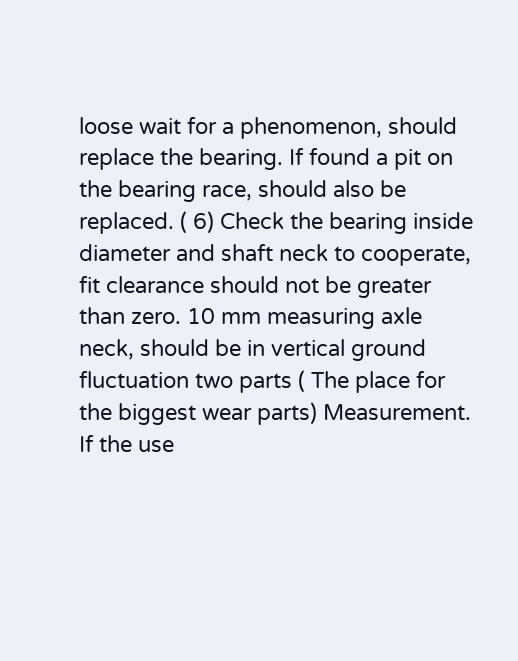loose wait for a phenomenon, should replace the bearing. If found a pit on the bearing race, should also be replaced. ( 6) Check the bearing inside diameter and shaft neck to cooperate, fit clearance should not be greater than zero. 10 mm measuring axle neck, should be in vertical ground fluctuation two parts ( The place for the biggest wear parts) Measurement. If the use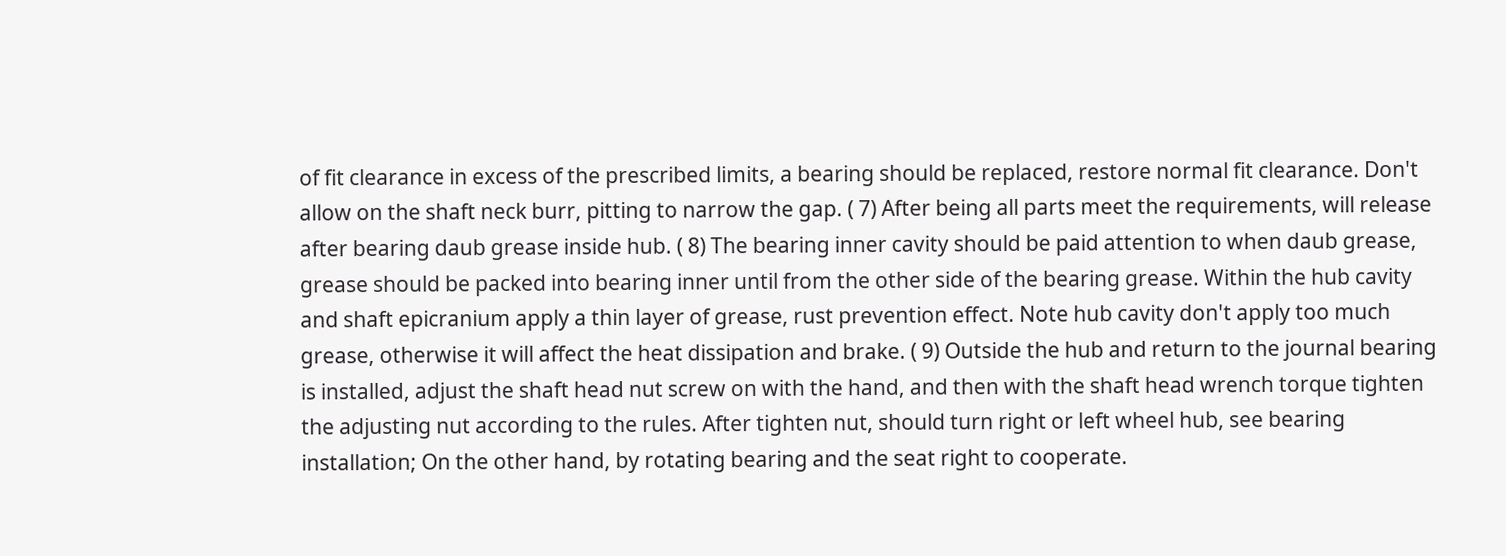of fit clearance in excess of the prescribed limits, a bearing should be replaced, restore normal fit clearance. Don't allow on the shaft neck burr, pitting to narrow the gap. ( 7) After being all parts meet the requirements, will release after bearing daub grease inside hub. ( 8) The bearing inner cavity should be paid attention to when daub grease, grease should be packed into bearing inner until from the other side of the bearing grease. Within the hub cavity and shaft epicranium apply a thin layer of grease, rust prevention effect. Note hub cavity don't apply too much grease, otherwise it will affect the heat dissipation and brake. ( 9) Outside the hub and return to the journal bearing is installed, adjust the shaft head nut screw on with the hand, and then with the shaft head wrench torque tighten the adjusting nut according to the rules. After tighten nut, should turn right or left wheel hub, see bearing installation; On the other hand, by rotating bearing and the seat right to cooperate.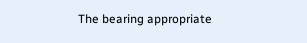The bearing appropriate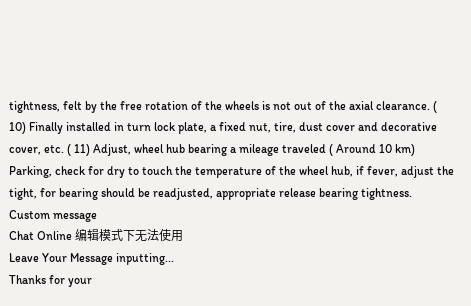tightness, felt by the free rotation of the wheels is not out of the axial clearance. ( 10) Finally installed in turn lock plate, a fixed nut, tire, dust cover and decorative cover, etc. ( 11) Adjust, wheel hub bearing a mileage traveled ( Around 10 km) Parking, check for dry to touch the temperature of the wheel hub, if fever, adjust the tight, for bearing should be readjusted, appropriate release bearing tightness.
Custom message
Chat Online 编辑模式下无法使用
Leave Your Message inputting...
Thanks for your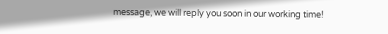message, we will reply you soon in our working time!